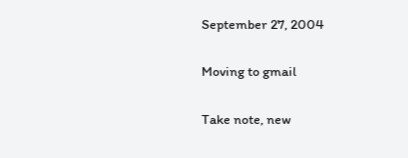September 27, 2004

Moving to gmail

Take note, new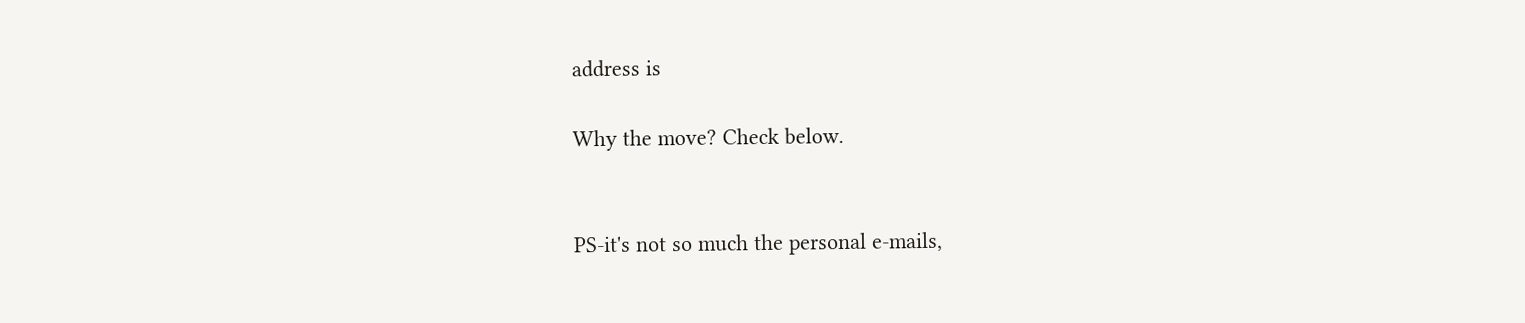address is

Why the move? Check below.


PS-it's not so much the personal e-mails,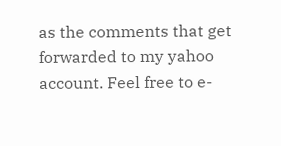as the comments that get forwarded to my yahoo account. Feel free to e-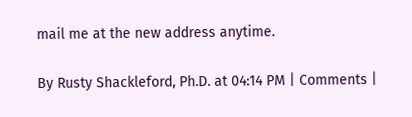mail me at the new address anytime.

By Rusty Shackleford, Ph.D. at 04:14 PM | Comments |